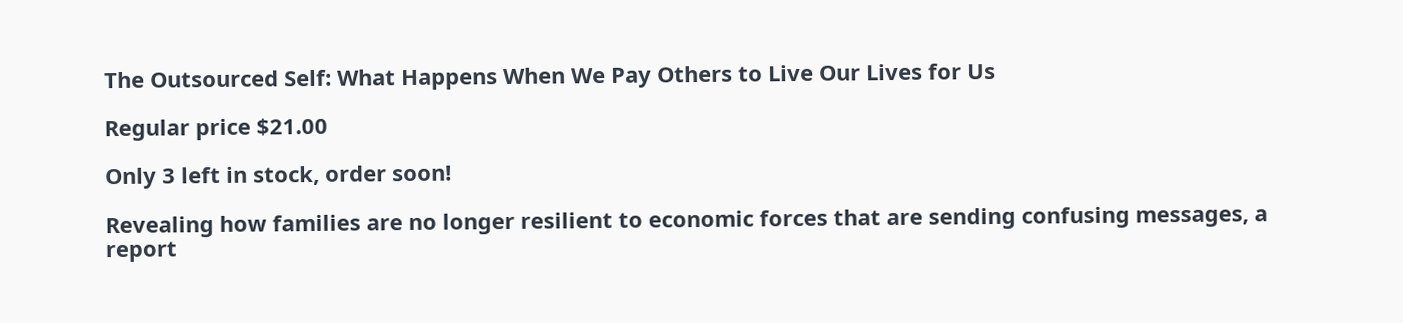The Outsourced Self: What Happens When We Pay Others to Live Our Lives for Us

Regular price $21.00

Only 3 left in stock, order soon!

Revealing how families are no longer resilient to economic forces that are sending confusing messages, a report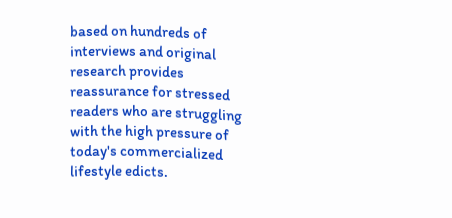based on hundreds of interviews and original research provides reassurance for stressed readers who are struggling with the high pressure of today's commercialized lifestyle edicts.